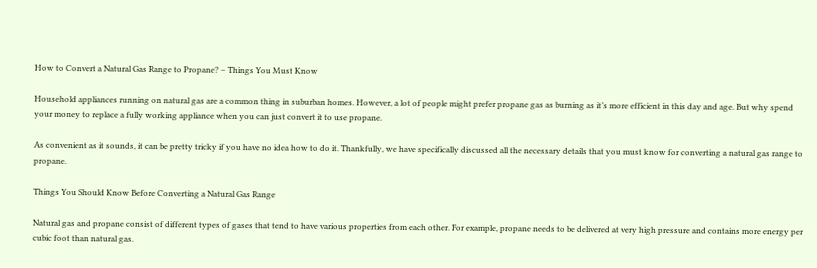How to Convert a Natural Gas Range to Propane? – Things You Must Know

Household appliances running on natural gas are a common thing in suburban homes. However, a lot of people might prefer propane gas as burning as it’s more efficient in this day and age. But why spend your money to replace a fully working appliance when you can just convert it to use propane.

As convenient as it sounds, it can be pretty tricky if you have no idea how to do it. Thankfully, we have specifically discussed all the necessary details that you must know for converting a natural gas range to propane.

Things You Should Know Before Converting a Natural Gas Range

Natural gas and propane consist of different types of gases that tend to have various properties from each other. For example, propane needs to be delivered at very high pressure and contains more energy per cubic foot than natural gas.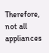Therefore, not all appliances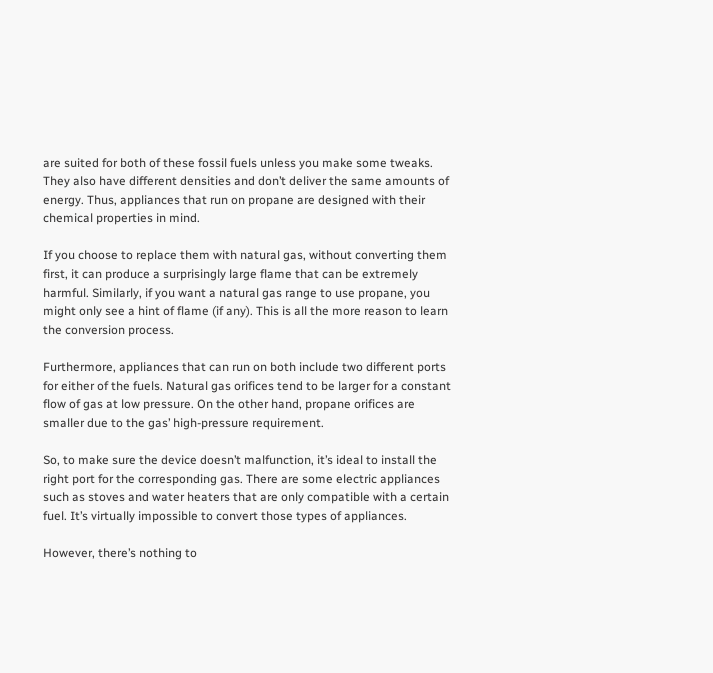are suited for both of these fossil fuels unless you make some tweaks. They also have different densities and don’t deliver the same amounts of energy. Thus, appliances that run on propane are designed with their chemical properties in mind.

If you choose to replace them with natural gas, without converting them first, it can produce a surprisingly large flame that can be extremely harmful. Similarly, if you want a natural gas range to use propane, you might only see a hint of flame (if any). This is all the more reason to learn the conversion process.

Furthermore, appliances that can run on both include two different ports for either of the fuels. Natural gas orifices tend to be larger for a constant flow of gas at low pressure. On the other hand, propane orifices are smaller due to the gas’ high-pressure requirement.

So, to make sure the device doesn’t malfunction, it’s ideal to install the right port for the corresponding gas. There are some electric appliances such as stoves and water heaters that are only compatible with a certain fuel. It’s virtually impossible to convert those types of appliances.

However, there’s nothing to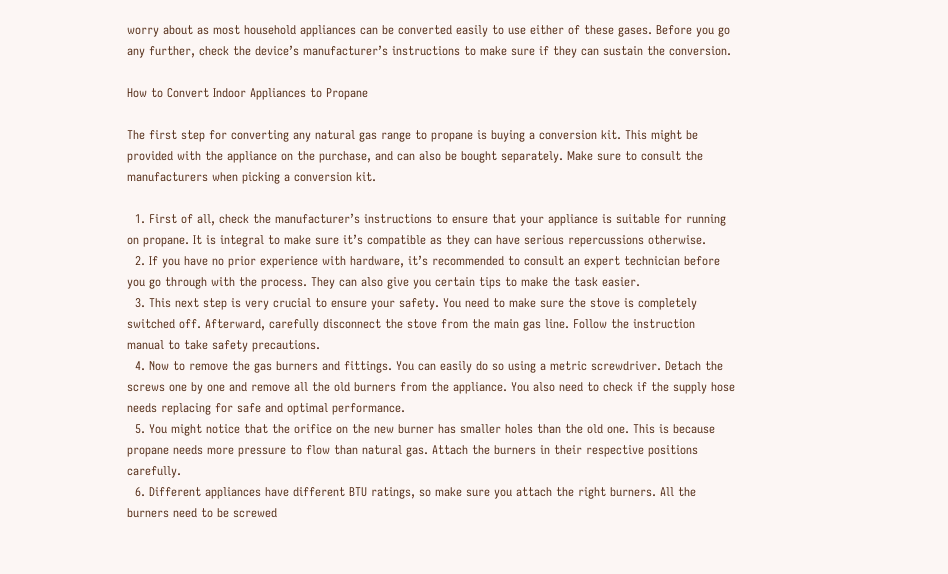worry about as most household appliances can be converted easily to use either of these gases. Before you go any further, check the device’s manufacturer’s instructions to make sure if they can sustain the conversion.

How to Convert Indoor Appliances to Propane

The first step for converting any natural gas range to propane is buying a conversion kit. This might be provided with the appliance on the purchase, and can also be bought separately. Make sure to consult the manufacturers when picking a conversion kit.

  1. First of all, check the manufacturer’s instructions to ensure that your appliance is suitable for running on propane. It is integral to make sure it’s compatible as they can have serious repercussions otherwise.
  2. If you have no prior experience with hardware, it’s recommended to consult an expert technician before you go through with the process. They can also give you certain tips to make the task easier.
  3. This next step is very crucial to ensure your safety. You need to make sure the stove is completely switched off. Afterward, carefully disconnect the stove from the main gas line. Follow the instruction manual to take safety precautions.
  4. Now to remove the gas burners and fittings. You can easily do so using a metric screwdriver. Detach the screws one by one and remove all the old burners from the appliance. You also need to check if the supply hose needs replacing for safe and optimal performance.
  5. You might notice that the orifice on the new burner has smaller holes than the old one. This is because propane needs more pressure to flow than natural gas. Attach the burners in their respective positions carefully.
  6. Different appliances have different BTU ratings, so make sure you attach the right burners. All the burners need to be screwed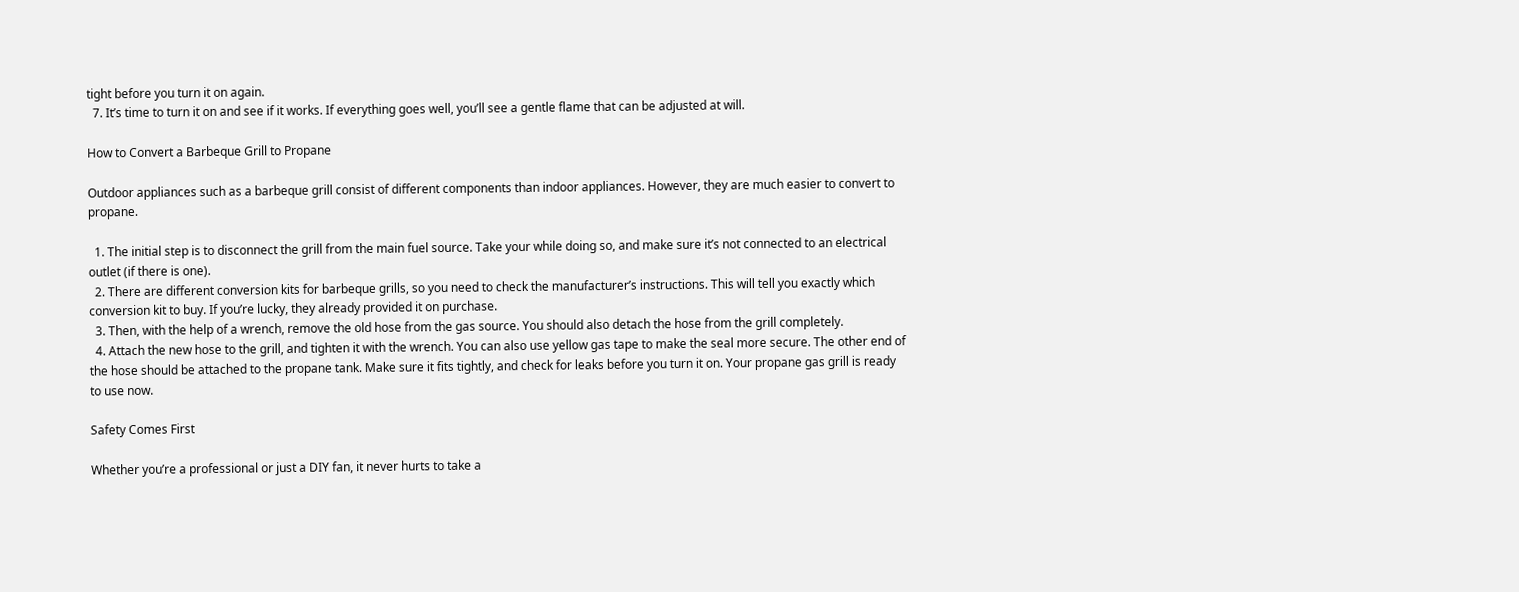tight before you turn it on again.
  7. It’s time to turn it on and see if it works. If everything goes well, you’ll see a gentle flame that can be adjusted at will.

How to Convert a Barbeque Grill to Propane

Outdoor appliances such as a barbeque grill consist of different components than indoor appliances. However, they are much easier to convert to propane.

  1. The initial step is to disconnect the grill from the main fuel source. Take your while doing so, and make sure it’s not connected to an electrical outlet (if there is one).
  2. There are different conversion kits for barbeque grills, so you need to check the manufacturer’s instructions. This will tell you exactly which conversion kit to buy. If you’re lucky, they already provided it on purchase.
  3. Then, with the help of a wrench, remove the old hose from the gas source. You should also detach the hose from the grill completely.
  4. Attach the new hose to the grill, and tighten it with the wrench. You can also use yellow gas tape to make the seal more secure. The other end of the hose should be attached to the propane tank. Make sure it fits tightly, and check for leaks before you turn it on. Your propane gas grill is ready to use now.

Safety Comes First

Whether you’re a professional or just a DIY fan, it never hurts to take a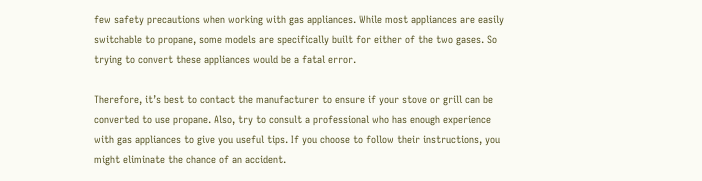few safety precautions when working with gas appliances. While most appliances are easily switchable to propane, some models are specifically built for either of the two gases. So trying to convert these appliances would be a fatal error.

Therefore, it’s best to contact the manufacturer to ensure if your stove or grill can be converted to use propane. Also, try to consult a professional who has enough experience with gas appliances to give you useful tips. If you choose to follow their instructions, you might eliminate the chance of an accident.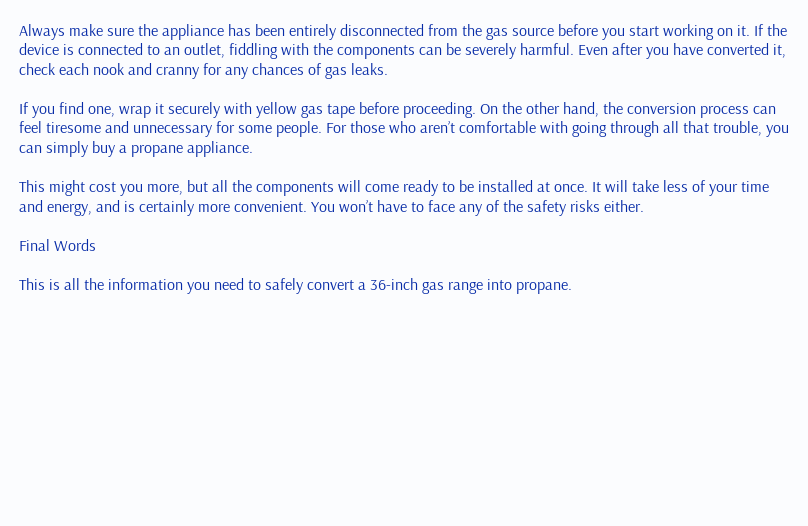Always make sure the appliance has been entirely disconnected from the gas source before you start working on it. If the device is connected to an outlet, fiddling with the components can be severely harmful. Even after you have converted it, check each nook and cranny for any chances of gas leaks.

If you find one, wrap it securely with yellow gas tape before proceeding. On the other hand, the conversion process can feel tiresome and unnecessary for some people. For those who aren’t comfortable with going through all that trouble, you can simply buy a propane appliance.

This might cost you more, but all the components will come ready to be installed at once. It will take less of your time and energy, and is certainly more convenient. You won’t have to face any of the safety risks either.

Final Words

This is all the information you need to safely convert a 36-inch gas range into propane.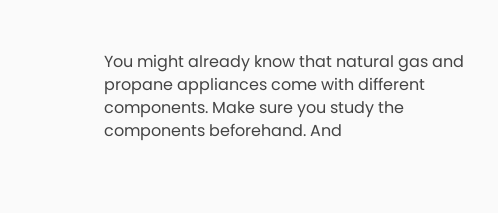You might already know that natural gas and propane appliances come with different components. Make sure you study the components beforehand. And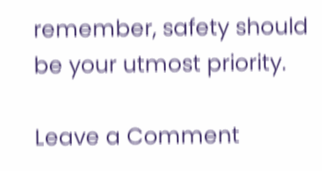remember, safety should be your utmost priority.

Leave a Comment